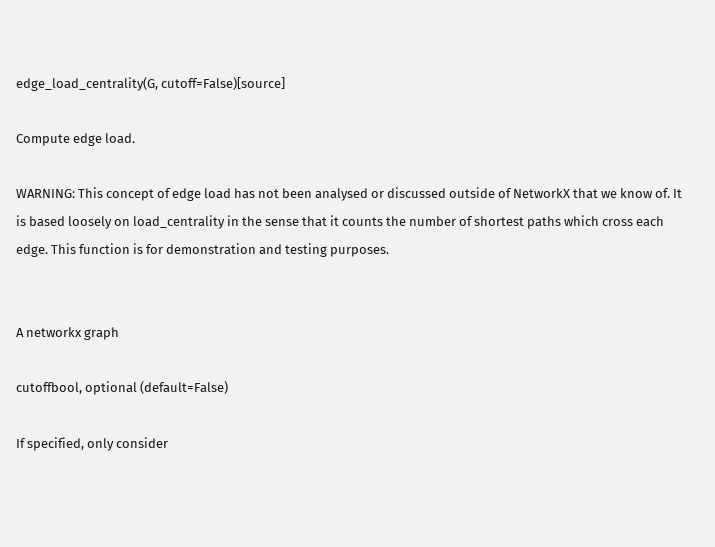edge_load_centrality(G, cutoff=False)[source]

Compute edge load.

WARNING: This concept of edge load has not been analysed or discussed outside of NetworkX that we know of. It is based loosely on load_centrality in the sense that it counts the number of shortest paths which cross each edge. This function is for demonstration and testing purposes.


A networkx graph

cutoffbool, optional (default=False)

If specified, only consider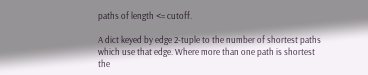paths of length <= cutoff.

A dict keyed by edge 2-tuple to the number of shortest paths
which use that edge. Where more than one path is shortest
the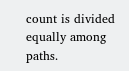count is divided equally among paths.